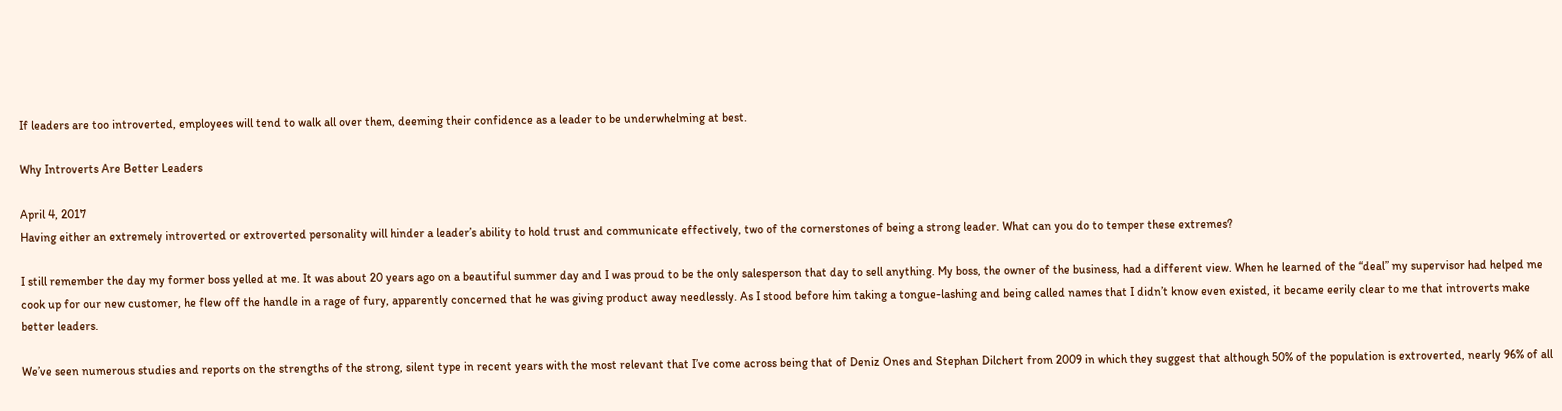If leaders are too introverted, employees will tend to walk all over them, deeming their confidence as a leader to be underwhelming at best.

Why Introverts Are Better Leaders

April 4, 2017
Having either an extremely introverted or extroverted personality will hinder a leader’s ability to hold trust and communicate effectively, two of the cornerstones of being a strong leader. What can you do to temper these extremes?

I still remember the day my former boss yelled at me. It was about 20 years ago on a beautiful summer day and I was proud to be the only salesperson that day to sell anything. My boss, the owner of the business, had a different view. When he learned of the “deal” my supervisor had helped me cook up for our new customer, he flew off the handle in a rage of fury, apparently concerned that he was giving product away needlessly. As I stood before him taking a tongue-lashing and being called names that I didn’t know even existed, it became eerily clear to me that introverts make better leaders.

We’ve seen numerous studies and reports on the strengths of the strong, silent type in recent years with the most relevant that I’ve come across being that of Deniz Ones and Stephan Dilchert from 2009 in which they suggest that although 50% of the population is extroverted, nearly 96% of all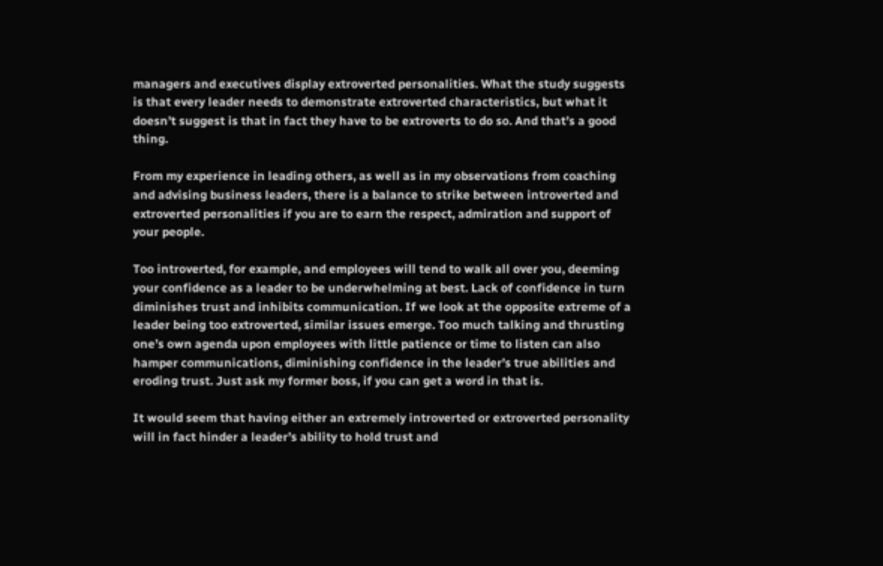managers and executives display extroverted personalities. What the study suggests is that every leader needs to demonstrate extroverted characteristics, but what it doesn’t suggest is that in fact they have to be extroverts to do so. And that’s a good thing.

From my experience in leading others, as well as in my observations from coaching and advising business leaders, there is a balance to strike between introverted and extroverted personalities if you are to earn the respect, admiration and support of your people.

Too introverted, for example, and employees will tend to walk all over you, deeming your confidence as a leader to be underwhelming at best. Lack of confidence in turn diminishes trust and inhibits communication. If we look at the opposite extreme of a leader being too extroverted, similar issues emerge. Too much talking and thrusting one’s own agenda upon employees with little patience or time to listen can also hamper communications, diminishing confidence in the leader’s true abilities and eroding trust. Just ask my former boss, if you can get a word in that is.

It would seem that having either an extremely introverted or extroverted personality will in fact hinder a leader’s ability to hold trust and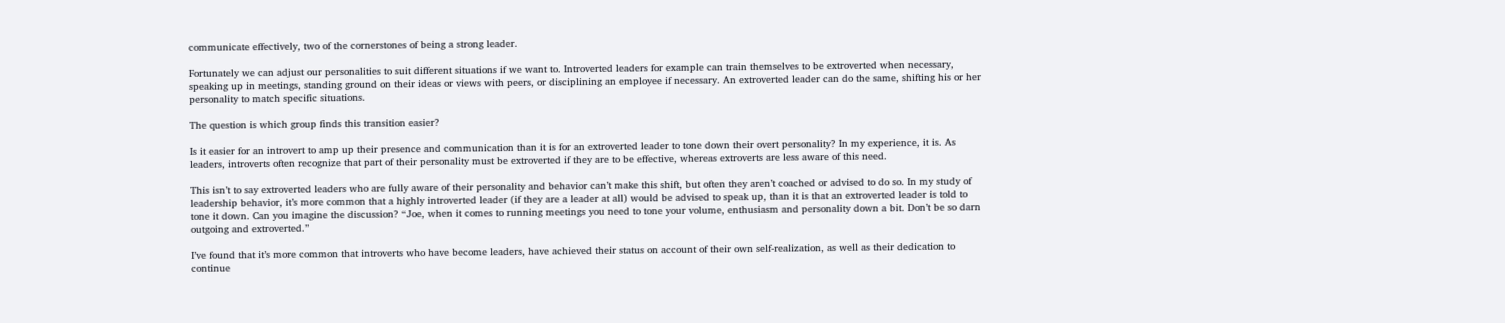communicate effectively, two of the cornerstones of being a strong leader.

Fortunately we can adjust our personalities to suit different situations if we want to. Introverted leaders for example can train themselves to be extroverted when necessary, speaking up in meetings, standing ground on their ideas or views with peers, or disciplining an employee if necessary. An extroverted leader can do the same, shifting his or her personality to match specific situations.

The question is which group finds this transition easier?

Is it easier for an introvert to amp up their presence and communication than it is for an extroverted leader to tone down their overt personality? In my experience, it is. As leaders, introverts often recognize that part of their personality must be extroverted if they are to be effective, whereas extroverts are less aware of this need.

This isn’t to say extroverted leaders who are fully aware of their personality and behavior can’t make this shift, but often they aren’t coached or advised to do so. In my study of leadership behavior, it’s more common that a highly introverted leader (if they are a leader at all) would be advised to speak up, than it is that an extroverted leader is told to tone it down. Can you imagine the discussion? “Joe, when it comes to running meetings you need to tone your volume, enthusiasm and personality down a bit. Don’t be so darn outgoing and extroverted.”

I’ve found that it’s more common that introverts who have become leaders, have achieved their status on account of their own self-realization, as well as their dedication to continue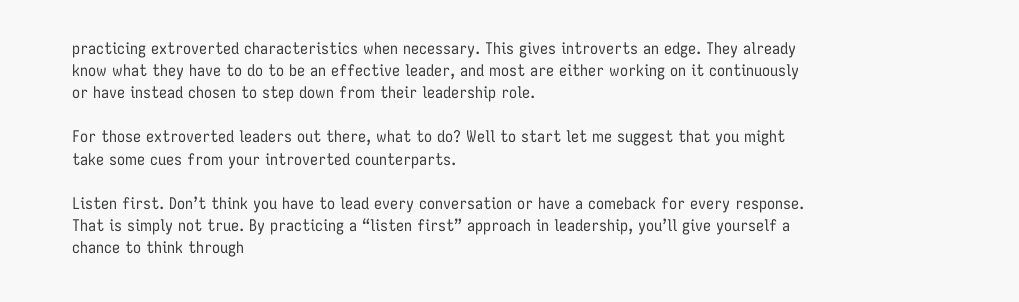practicing extroverted characteristics when necessary. This gives introverts an edge. They already know what they have to do to be an effective leader, and most are either working on it continuously or have instead chosen to step down from their leadership role.

For those extroverted leaders out there, what to do? Well to start let me suggest that you might take some cues from your introverted counterparts.

Listen first. Don’t think you have to lead every conversation or have a comeback for every response. That is simply not true. By practicing a “listen first” approach in leadership, you’ll give yourself a chance to think through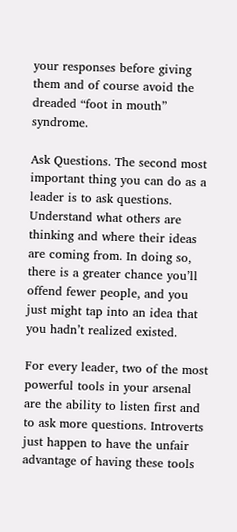your responses before giving them and of course avoid the dreaded “foot in mouth” syndrome.

Ask Questions. The second most important thing you can do as a leader is to ask questions. Understand what others are thinking and where their ideas are coming from. In doing so, there is a greater chance you’ll offend fewer people, and you just might tap into an idea that you hadn’t realized existed.

For every leader, two of the most powerful tools in your arsenal are the ability to listen first and to ask more questions. Introverts just happen to have the unfair advantage of having these tools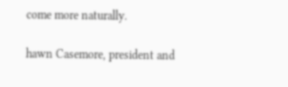come more naturally.

hawn Casemore, president and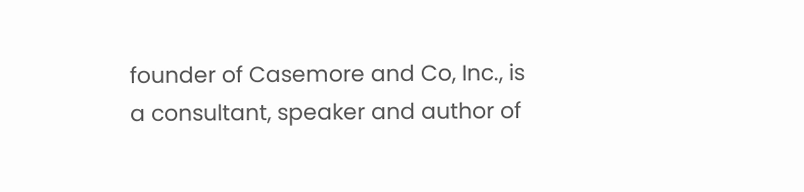founder of Casemore and Co, Inc., is a consultant, speaker and author of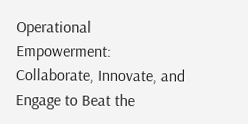Operational Empowerment: Collaborate, Innovate, and Engage to Beat the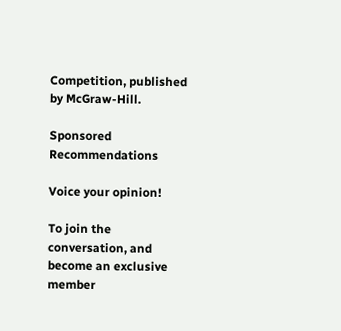Competition, published by McGraw-Hill.

Sponsored Recommendations

Voice your opinion!

To join the conversation, and become an exclusive member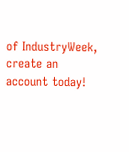of IndustryWeek, create an account today!